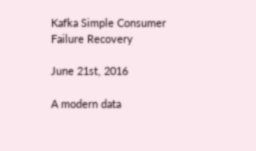Kafka Simple Consumer Failure Recovery

June 21st, 2016

A modern data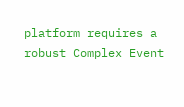platform requires a robust Complex Event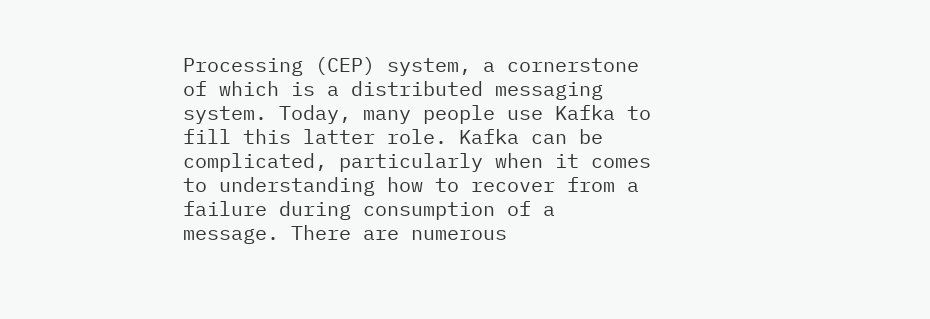Processing (CEP) system, a cornerstone of which is a distributed messaging system. Today, many people use Kafka to fill this latter role. Kafka can be complicated, particularly when it comes to understanding how to recover from a failure during consumption of a message. There are numerous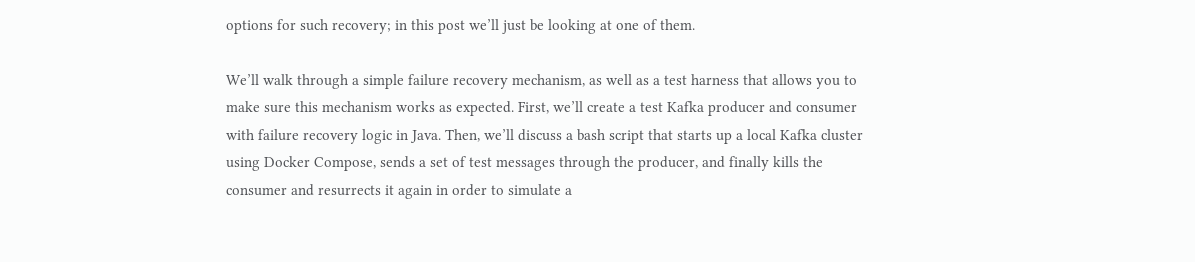options for such recovery; in this post we’ll just be looking at one of them.

We’ll walk through a simple failure recovery mechanism, as well as a test harness that allows you to make sure this mechanism works as expected. First, we’ll create a test Kafka producer and consumer with failure recovery logic in Java. Then, we’ll discuss a bash script that starts up a local Kafka cluster using Docker Compose, sends a set of test messages through the producer, and finally kills the consumer and resurrects it again in order to simulate a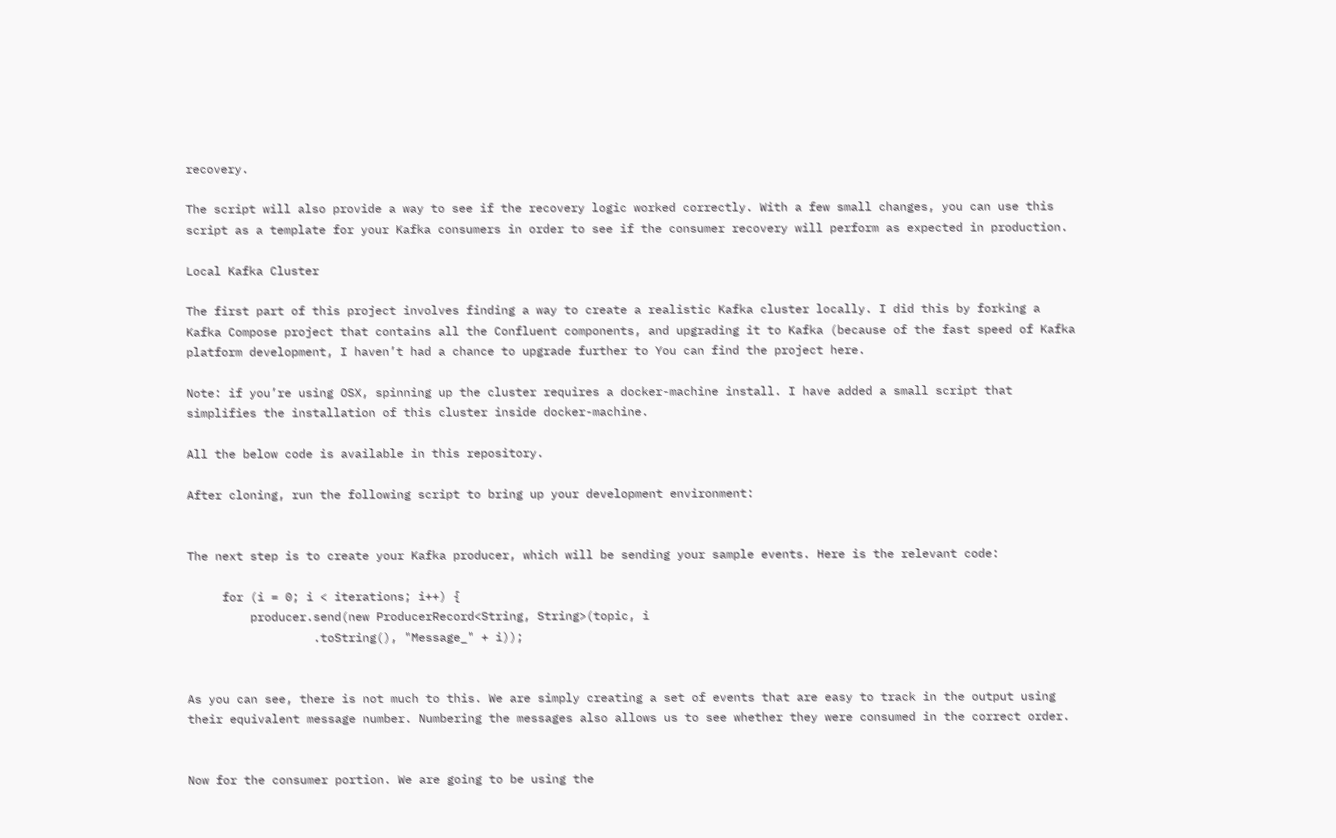recovery.

The script will also provide a way to see if the recovery logic worked correctly. With a few small changes, you can use this script as a template for your Kafka consumers in order to see if the consumer recovery will perform as expected in production.

Local Kafka Cluster

The first part of this project involves finding a way to create a realistic Kafka cluster locally. I did this by forking a Kafka Compose project that contains all the Confluent components, and upgrading it to Kafka (because of the fast speed of Kafka platform development, I haven’t had a chance to upgrade further to You can find the project here.

Note: if you’re using OSX, spinning up the cluster requires a docker-machine install. I have added a small script that simplifies the installation of this cluster inside docker-machine.

All the below code is available in this repository.

After cloning, run the following script to bring up your development environment:


The next step is to create your Kafka producer, which will be sending your sample events. Here is the relevant code:

     for (i = 0; i < iterations; i++) {
         producer.send(new ProducerRecord<String, String>(topic, i
                  .toString(), "Message_" + i));


As you can see, there is not much to this. We are simply creating a set of events that are easy to track in the output using their equivalent message number. Numbering the messages also allows us to see whether they were consumed in the correct order.


Now for the consumer portion. We are going to be using the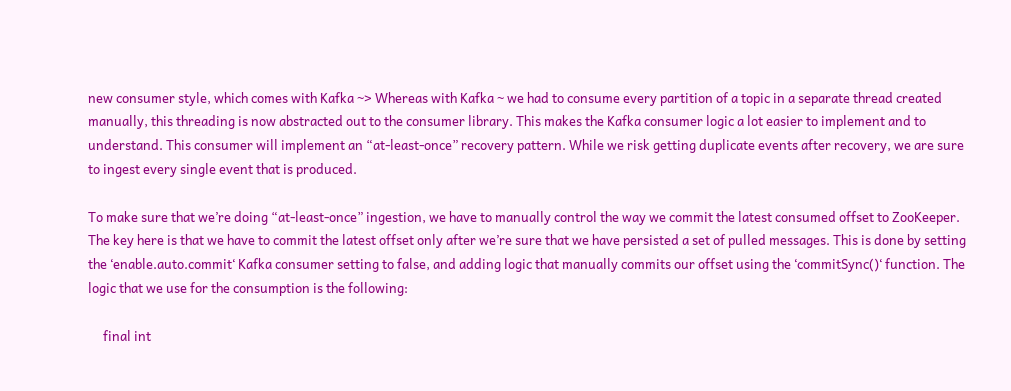new consumer style, which comes with Kafka ~> Whereas with Kafka ~ we had to consume every partition of a topic in a separate thread created manually, this threading is now abstracted out to the consumer library. This makes the Kafka consumer logic a lot easier to implement and to understand. This consumer will implement an “at-least-once” recovery pattern. While we risk getting duplicate events after recovery, we are sure to ingest every single event that is produced.

To make sure that we’re doing “at-least-once” ingestion, we have to manually control the way we commit the latest consumed offset to ZooKeeper. The key here is that we have to commit the latest offset only after we’re sure that we have persisted a set of pulled messages. This is done by setting the ‘enable.auto.commit‘ Kafka consumer setting to false, and adding logic that manually commits our offset using the ‘commitSync()‘ function. The logic that we use for the consumption is the following:

     final int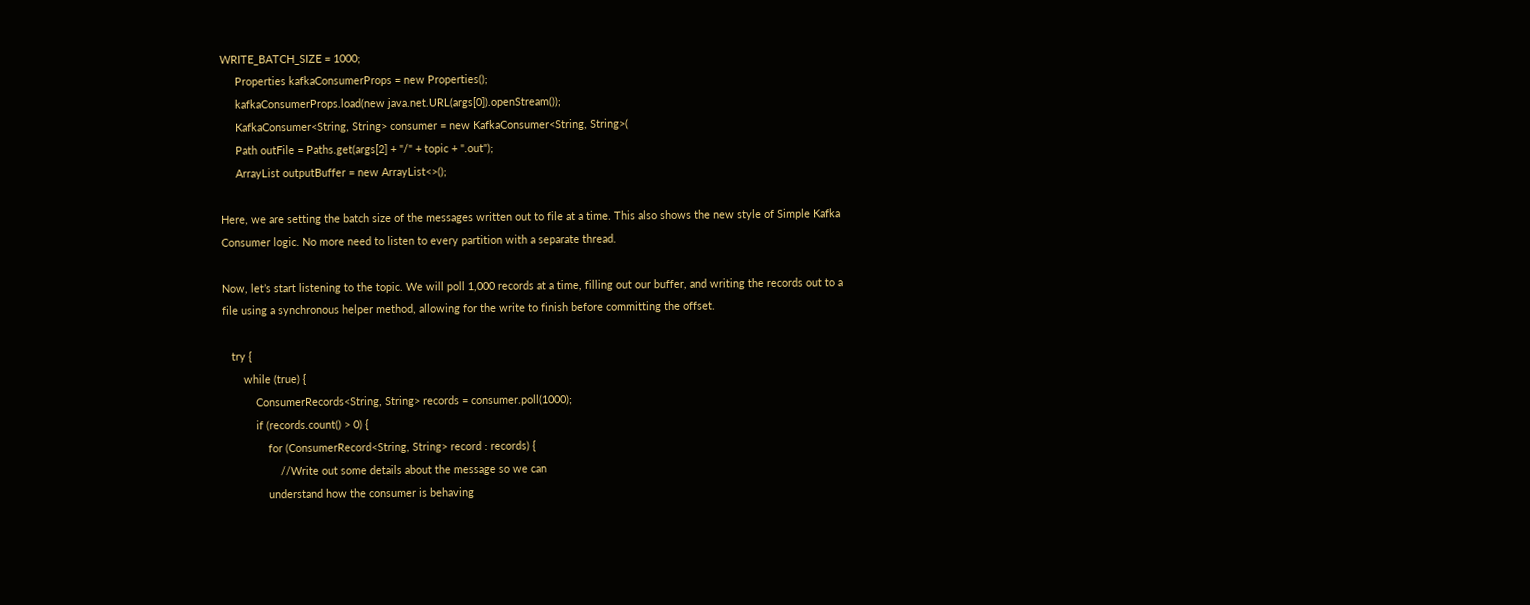WRITE_BATCH_SIZE = 1000;
     Properties kafkaConsumerProps = new Properties();
     kafkaConsumerProps.load(new java.net.URL(args[0]).openStream());
     KafkaConsumer<String, String> consumer = new KafkaConsumer<String, String>(
     Path outFile = Paths.get(args[2] + "/" + topic + ".out");
     ArrayList outputBuffer = new ArrayList<>();

Here, we are setting the batch size of the messages written out to file at a time. This also shows the new style of Simple Kafka Consumer logic. No more need to listen to every partition with a separate thread.

Now, let’s start listening to the topic. We will poll 1,000 records at a time, filling out our buffer, and writing the records out to a file using a synchronous helper method, allowing for the write to finish before committing the offset.

   try {
       while (true) {
           ConsumerRecords<String, String> records = consumer.poll(1000);
           if (records.count() > 0) {
               for (ConsumerRecord<String, String> record : records) {
                   //Write out some details about the message so we can
               understand how the consumer is behaving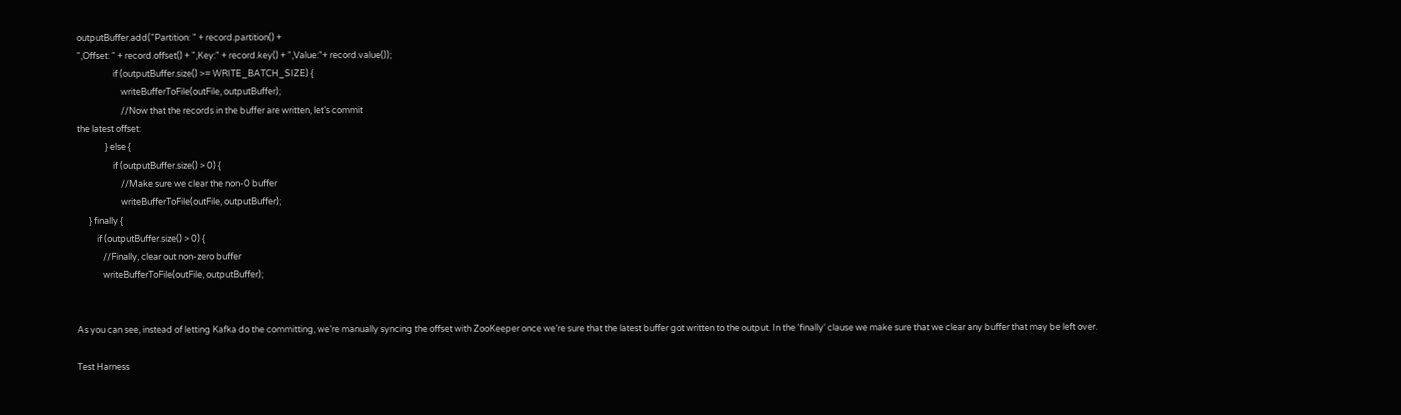outputBuffer.add("Partition: " + record.partition() +
",Offset: " + record.offset() + ",Key:" + record.key() + ",Value:"+ record.value());
                  if (outputBuffer.size() >= WRITE_BATCH_SIZE) {
                      writeBufferToFile(outFile, outputBuffer);
                      //Now that the records in the buffer are written, let’s commit
the latest offset:
              } else {
                  if (outputBuffer.size() > 0) {
                      //Make sure we clear the non-0 buffer
                      writeBufferToFile(outFile, outputBuffer);
      } finally {
          if (outputBuffer.size() > 0) {
             //Finally, clear out non-zero buffer
             writeBufferToFile(outFile, outputBuffer);


As you can see, instead of letting Kafka do the committing, we’re manually syncing the offset with ZooKeeper once we’re sure that the latest buffer got written to the output. In the ‘finally‘ clause we make sure that we clear any buffer that may be left over.

Test Harness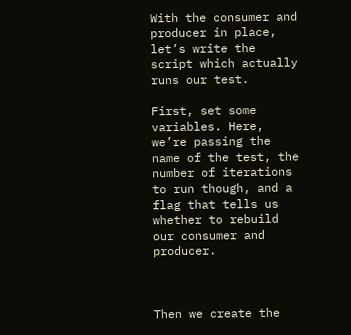With the consumer and producer in place, let’s write the script which actually runs our test.

First, set some variables. Here, we’re passing the name of the test, the number of iterations to run though, and a flag that tells us whether to rebuild our consumer and producer.



Then we create the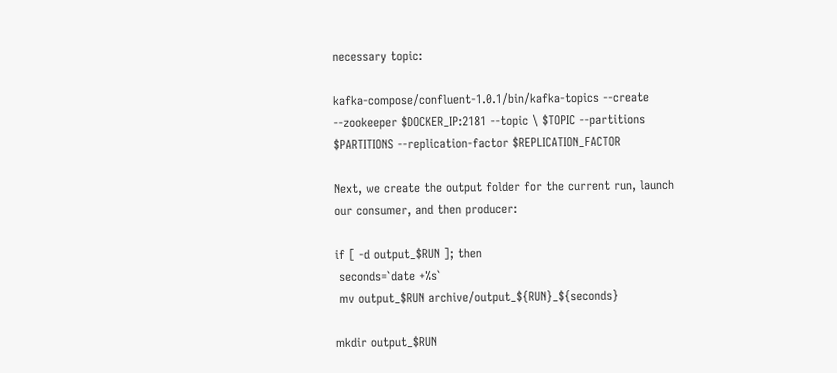necessary topic:

kafka-compose/confluent-1.0.1/bin/kafka-topics --create --zookeeper $DOCKER_IP:2181 --topic \ $TOPIC --partitions $PARTITIONS --replication-factor $REPLICATION_FACTOR

Next, we create the output folder for the current run, launch our consumer, and then producer:

if [ -d output_$RUN ]; then
 seconds=`date +%s`
 mv output_$RUN archive/output_${RUN}_${seconds}

mkdir output_$RUN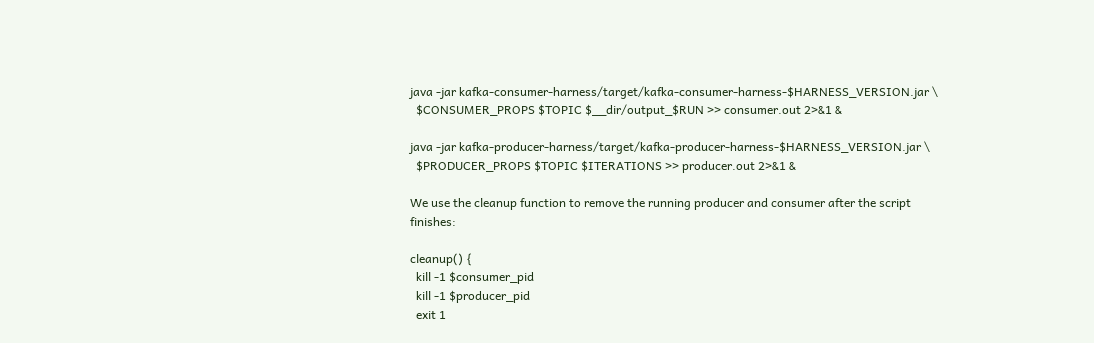java -jar kafka-consumer-harness/target/kafka-consumer-harness-$HARNESS_VERSION.jar \
  $CONSUMER_PROPS $TOPIC $__dir/output_$RUN >> consumer.out 2>&1 &

java -jar kafka-producer-harness/target/kafka-producer-harness-$HARNESS_VERSION.jar \
  $PRODUCER_PROPS $TOPIC $ITERATIONS >> producer.out 2>&1 &

We use the cleanup function to remove the running producer and consumer after the script finishes:

cleanup() {
  kill -1 $consumer_pid
  kill -1 $producer_pid
  exit 1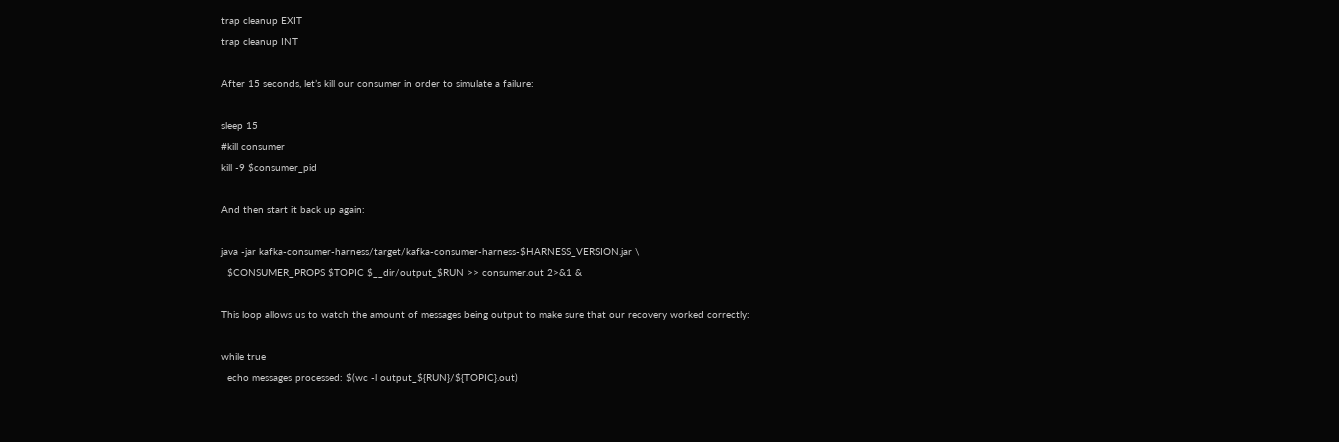trap cleanup EXIT
trap cleanup INT

After 15 seconds, let’s kill our consumer in order to simulate a failure:

sleep 15
#kill consumer
kill -9 $consumer_pid

And then start it back up again:

java -jar kafka-consumer-harness/target/kafka-consumer-harness-$HARNESS_VERSION.jar \
  $CONSUMER_PROPS $TOPIC $__dir/output_$RUN >> consumer.out 2>&1 &

This loop allows us to watch the amount of messages being output to make sure that our recovery worked correctly:

while true
  echo messages processed: $(wc -l output_${RUN}/${TOPIC}.out)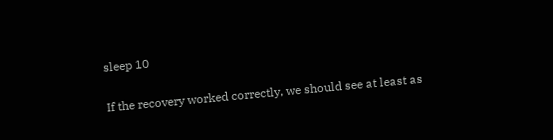sleep 10

If the recovery worked correctly, we should see at least as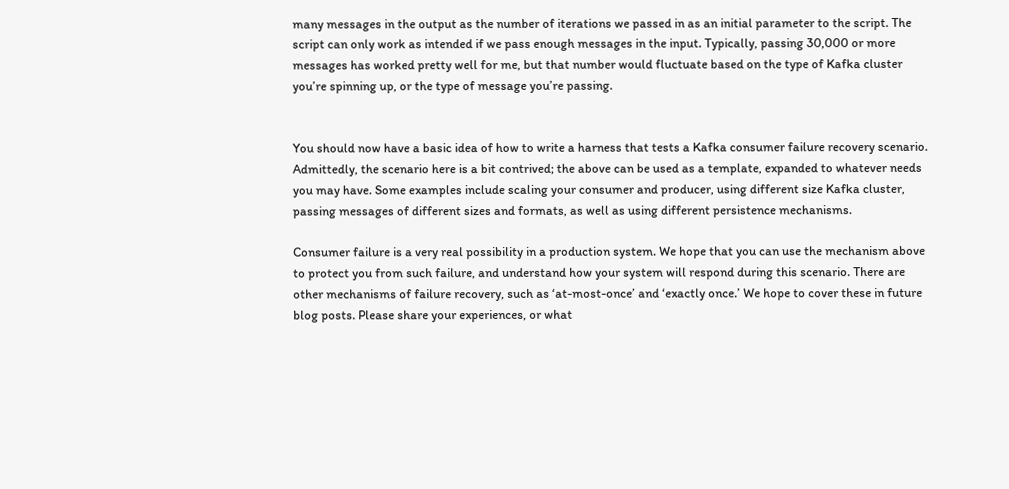many messages in the output as the number of iterations we passed in as an initial parameter to the script. The script can only work as intended if we pass enough messages in the input. Typically, passing 30,000 or more messages has worked pretty well for me, but that number would fluctuate based on the type of Kafka cluster you’re spinning up, or the type of message you’re passing.


You should now have a basic idea of how to write a harness that tests a Kafka consumer failure recovery scenario. Admittedly, the scenario here is a bit contrived; the above can be used as a template, expanded to whatever needs you may have. Some examples include scaling your consumer and producer, using different size Kafka cluster, passing messages of different sizes and formats, as well as using different persistence mechanisms.

Consumer failure is a very real possibility in a production system. We hope that you can use the mechanism above to protect you from such failure, and understand how your system will respond during this scenario. There are other mechanisms of failure recovery, such as ‘at-most-once’ and ‘exactly once.’ We hope to cover these in future blog posts. Please share your experiences, or what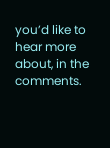you’d like to hear more about, in the comments.